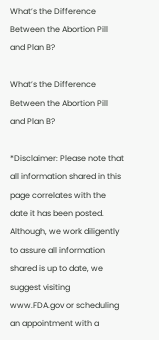What’s the Difference Between the Abortion Pill and Plan B?

What’s the Difference Between the Abortion Pill and Plan B?

*Disclaimer: Please note that all information shared in this page correlates with the date it has been posted. Although, we work diligently to assure all information shared is up to date, we suggest visiting www.FDA.gov or scheduling an appointment with a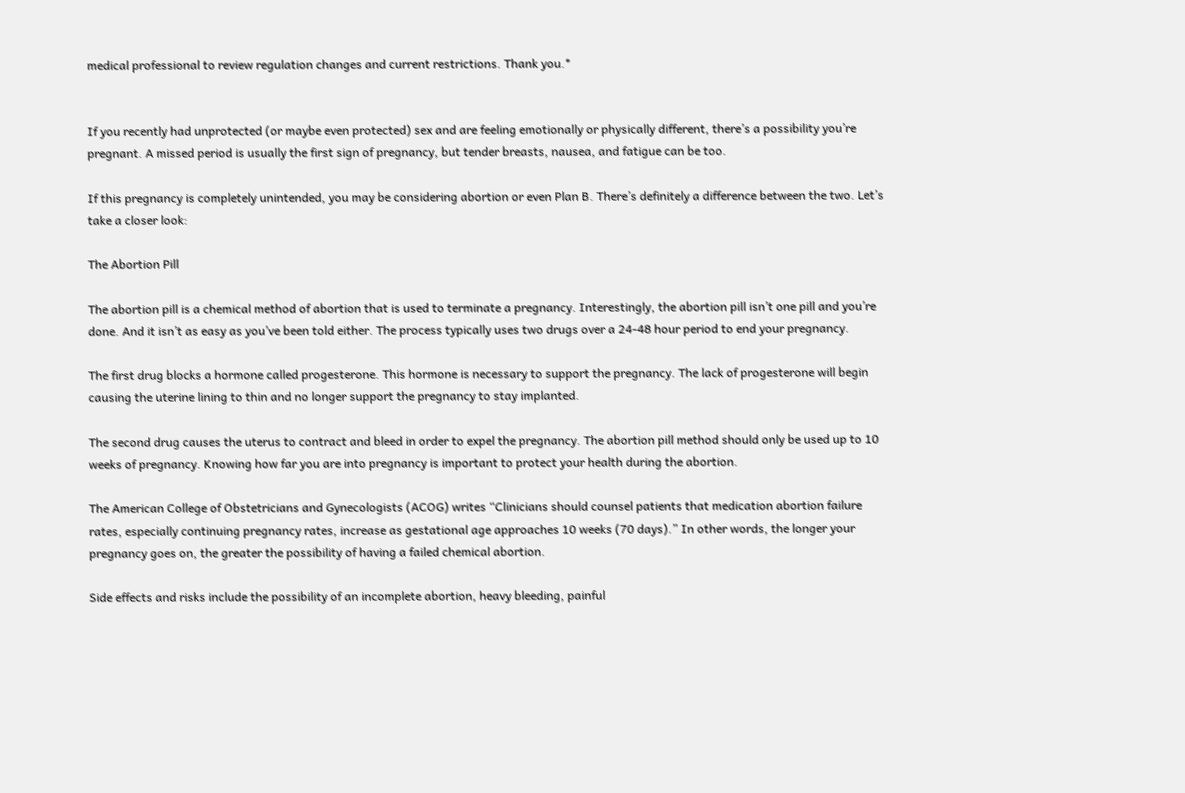medical professional to review regulation changes and current restrictions. Thank you.*


If you recently had unprotected (or maybe even protected) sex and are feeling emotionally or physically different, there’s a possibility you’re pregnant. A missed period is usually the first sign of pregnancy, but tender breasts, nausea, and fatigue can be too.

If this pregnancy is completely unintended, you may be considering abortion or even Plan B. There’s definitely a difference between the two. Let’s take a closer look:

The Abortion Pill

The abortion pill is a chemical method of abortion that is used to terminate a pregnancy. Interestingly, the abortion pill isn’t one pill and you’re done. And it isn’t as easy as you’ve been told either. The process typically uses two drugs over a 24-48 hour period to end your pregnancy.

The first drug blocks a hormone called progesterone. This hormone is necessary to support the pregnancy. The lack of progesterone will begin causing the uterine lining to thin and no longer support the pregnancy to stay implanted.

The second drug causes the uterus to contract and bleed in order to expel the pregnancy. The abortion pill method should only be used up to 10 weeks of pregnancy. Knowing how far you are into pregnancy is important to protect your health during the abortion.

The American College of Obstetricians and Gynecologists (ACOG) writes “Clinicians should counsel patients that medication abortion failure rates, especially continuing pregnancy rates, increase as gestational age approaches 10 weeks (70 days).” In other words, the longer your pregnancy goes on, the greater the possibility of having a failed chemical abortion.

Side effects and risks include the possibility of an incomplete abortion, heavy bleeding, painful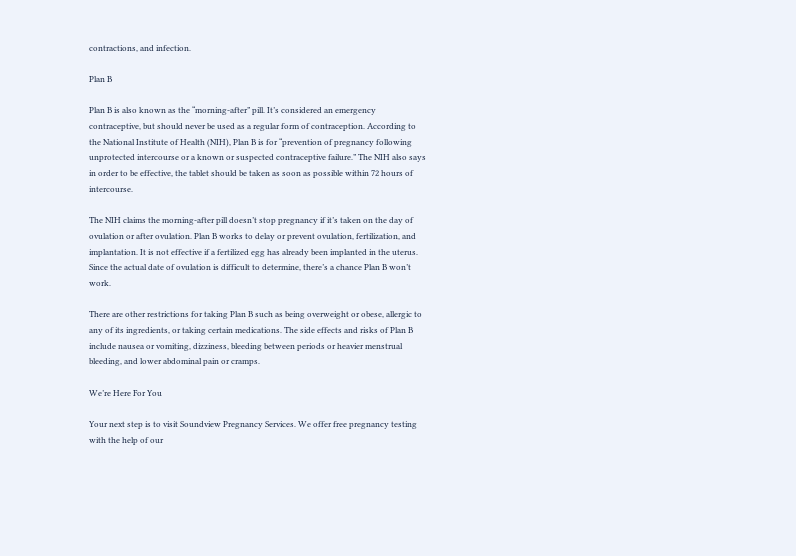contractions, and infection.

Plan B

Plan B is also known as the “morning-after” pill. It’s considered an emergency contraceptive, but should never be used as a regular form of contraception. According to the National Institute of Health (NIH), Plan B is for “prevention of pregnancy following unprotected intercourse or a known or suspected contraceptive failure.” The NIH also says in order to be effective, the tablet should be taken as soon as possible within 72 hours of intercourse.

The NIH claims the morning-after pill doesn’t stop pregnancy if it’s taken on the day of ovulation or after ovulation. Plan B works to delay or prevent ovulation, fertilization, and implantation. It is not effective if a fertilized egg has already been implanted in the uterus. Since the actual date of ovulation is difficult to determine, there’s a chance Plan B won’t work.

There are other restrictions for taking Plan B such as being overweight or obese, allergic to any of its ingredients, or taking certain medications. The side effects and risks of Plan B include nausea or vomiting, dizziness, bleeding between periods or heavier menstrual bleeding, and lower abdominal pain or cramps.

We’re Here For You

Your next step is to visit Soundview Pregnancy Services. We offer free pregnancy testing with the help of our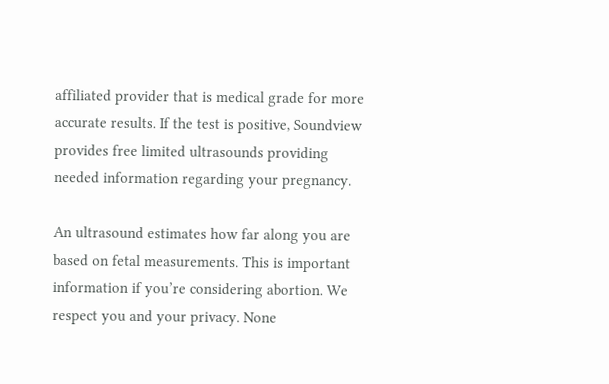affiliated provider that is medical grade for more accurate results. If the test is positive, Soundview provides free limited ultrasounds providing needed information regarding your pregnancy.

An ultrasound estimates how far along you are based on fetal measurements. This is important information if you’re considering abortion. We respect you and your privacy. None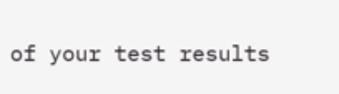of your test results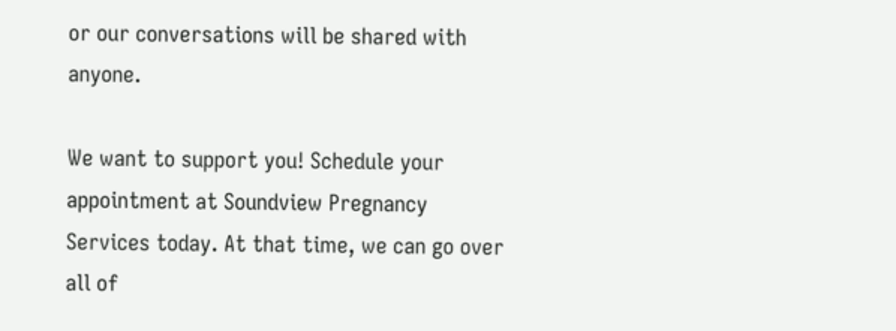or our conversations will be shared with anyone.

We want to support you! Schedule your appointment at Soundview Pregnancy Services today. At that time, we can go over all of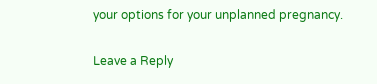your options for your unplanned pregnancy.

Leave a Reply